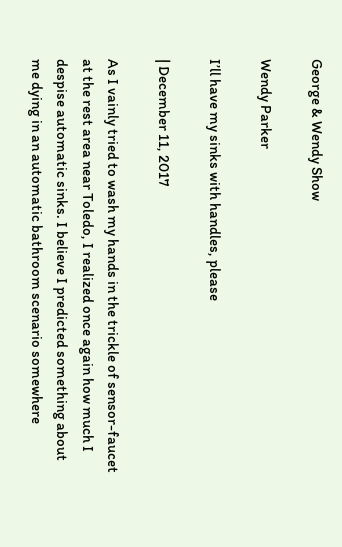George & Wendy Show

Wendy Parker

I’ll have my sinks with handles, please

| December 11, 2017

As I vainly tried to wash my hands in the trickle of sensor-faucet at the rest area near Toledo, I realized once again how much I despise automatic sinks. I believe I predicted something about me dying in an automatic bathroom scenario somewhere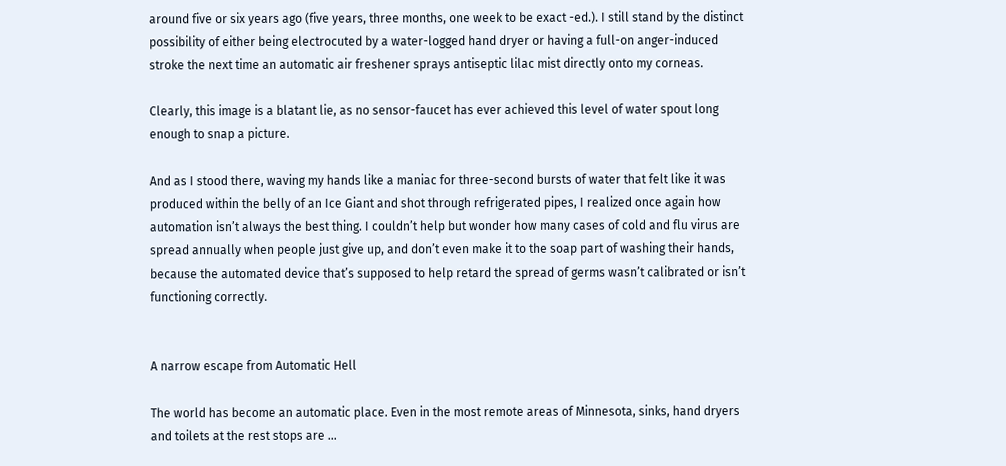around five or six years ago (five years, three months, one week to be exact -ed.). I still stand by the distinct possibility of either being electrocuted by a water-logged hand dryer or having a full-on anger-induced stroke the next time an automatic air freshener sprays antiseptic lilac mist directly onto my corneas.

Clearly, this image is a blatant lie, as no sensor-faucet has ever achieved this level of water spout long enough to snap a picture.

And as I stood there, waving my hands like a maniac for three-second bursts of water that felt like it was produced within the belly of an Ice Giant and shot through refrigerated pipes, I realized once again how automation isn’t always the best thing. I couldn’t help but wonder how many cases of cold and flu virus are spread annually when people just give up, and don’t even make it to the soap part of washing their hands, because the automated device that’s supposed to help retard the spread of germs wasn’t calibrated or isn’t functioning correctly.


A narrow escape from Automatic Hell

The world has become an automatic place. Even in the most remote areas of Minnesota, sinks, hand dryers and toilets at the rest stops are ...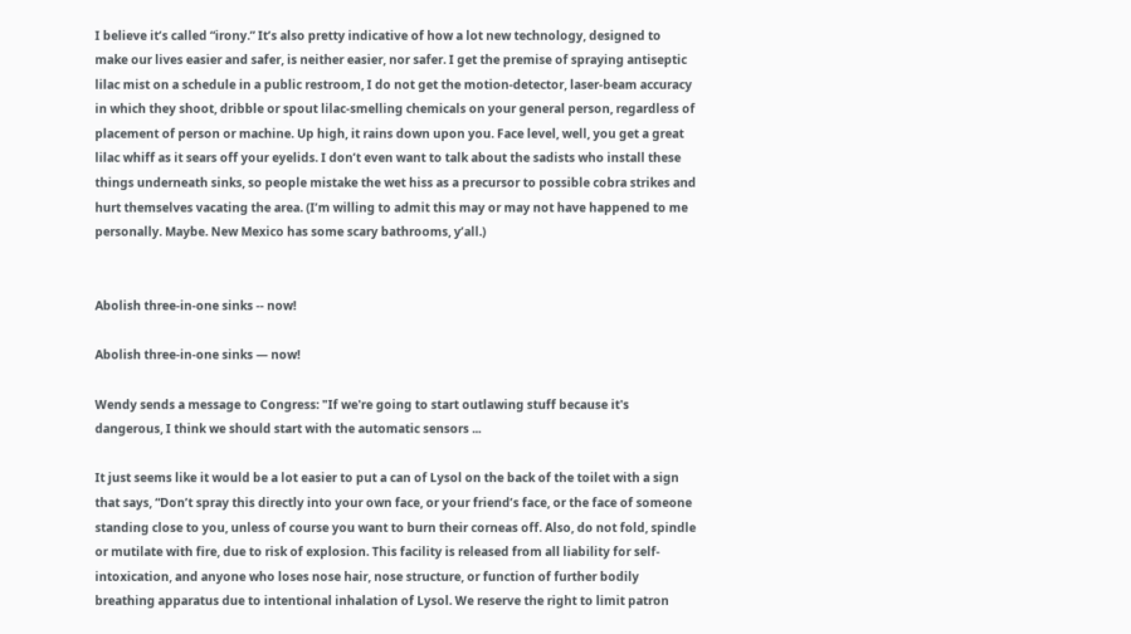I believe it’s called “irony.” It’s also pretty indicative of how a lot new technology, designed to make our lives easier and safer, is neither easier, nor safer. I get the premise of spraying antiseptic lilac mist on a schedule in a public restroom, I do not get the motion-detector, laser-beam accuracy in which they shoot, dribble or spout lilac-smelling chemicals on your general person, regardless of placement of person or machine. Up high, it rains down upon you. Face level, well, you get a great lilac whiff as it sears off your eyelids. I don’t even want to talk about the sadists who install these things underneath sinks, so people mistake the wet hiss as a precursor to possible cobra strikes and hurt themselves vacating the area. (I’m willing to admit this may or may not have happened to me personally. Maybe. New Mexico has some scary bathrooms, y’all.)


Abolish three-in-one sinks -- now!

Abolish three-in-one sinks — now!

Wendy sends a message to Congress: "If we're going to start outlawing stuff because it's dangerous, I think we should start with the automatic sensors ...

It just seems like it would be a lot easier to put a can of Lysol on the back of the toilet with a sign that says, “Don’t spray this directly into your own face, or your friend’s face, or the face of someone standing close to you, unless of course you want to burn their corneas off. Also, do not fold, spindle or mutilate with fire, due to risk of explosion. This facility is released from all liability for self-intoxication, and anyone who loses nose hair, nose structure, or function of further bodily breathing apparatus due to intentional inhalation of Lysol. We reserve the right to limit patron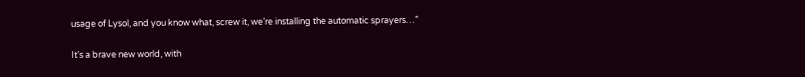usage of Lysol, and you know what, screw it, we’re installing the automatic sprayers…”

It’s a brave new world, with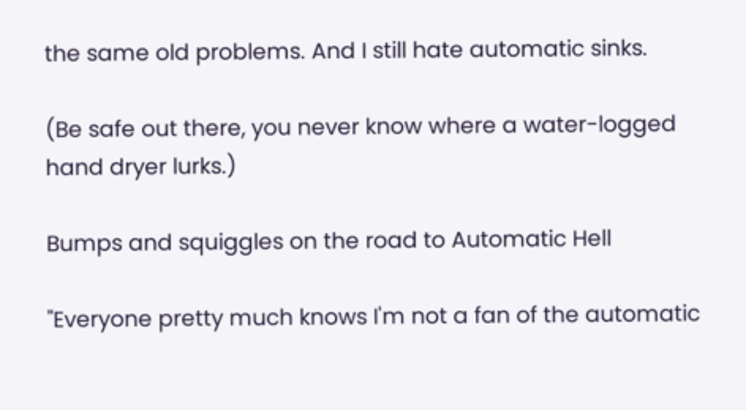the same old problems. And I still hate automatic sinks.

(Be safe out there, you never know where a water-logged hand dryer lurks.)

Bumps and squiggles on the road to Automatic Hell

"Everyone pretty much knows I'm not a fan of the automatic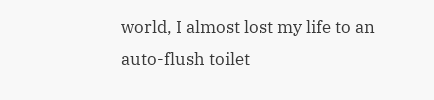world, I almost lost my life to an auto-flush toilet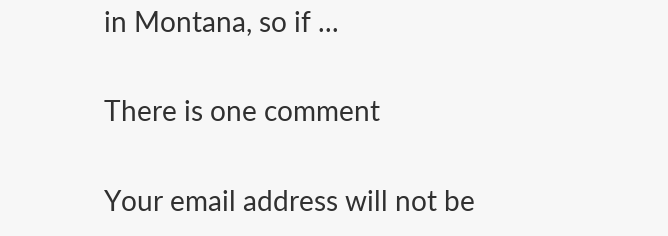in Montana, so if ...

There is one comment

Your email address will not be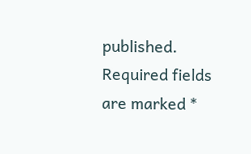published. Required fields are marked *